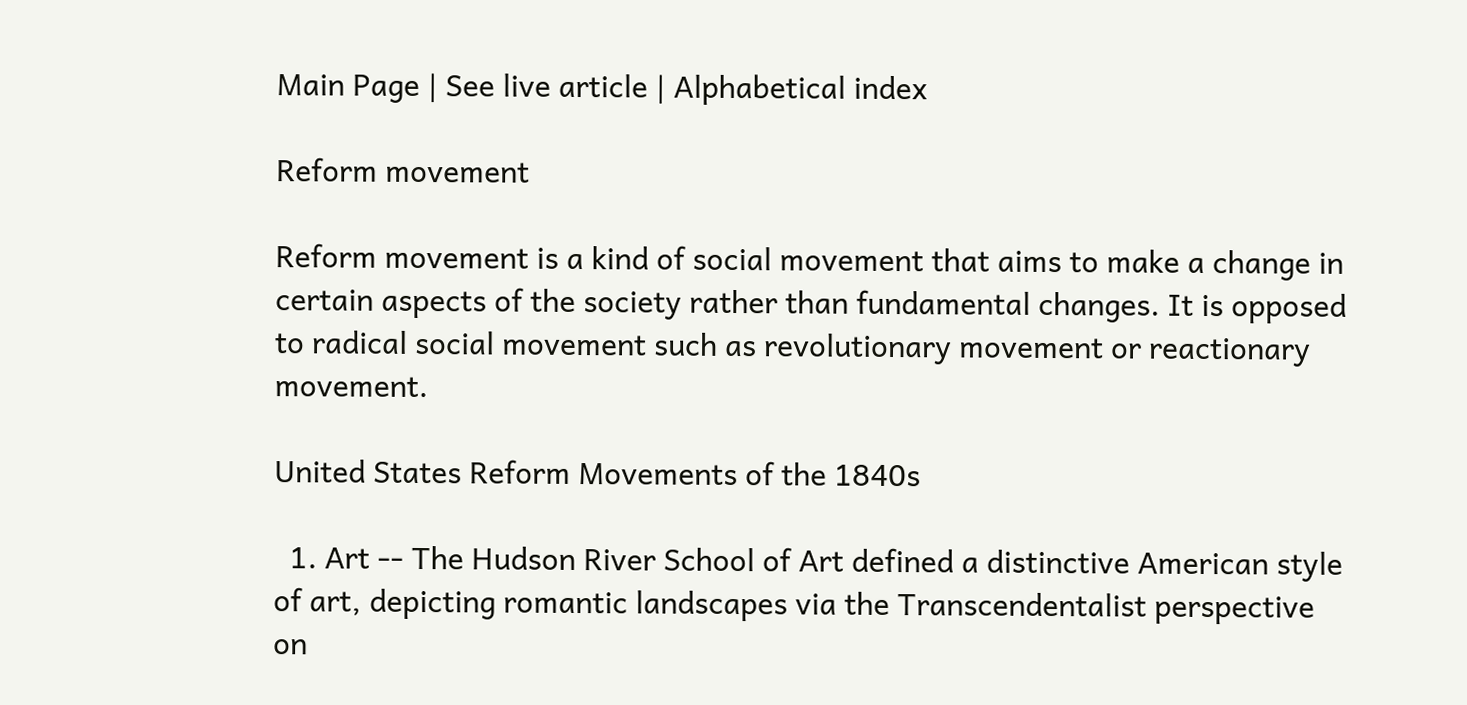Main Page | See live article | Alphabetical index

Reform movement

Reform movement is a kind of social movement that aims to make a change in certain aspects of the society rather than fundamental changes. It is opposed to radical social movement such as revolutionary movement or reactionary movement.

United States Reform Movements of the 1840s

  1. Art -- The Hudson River School of Art defined a distinctive American style of art, depicting romantic landscapes via the Transcendentalist perspective on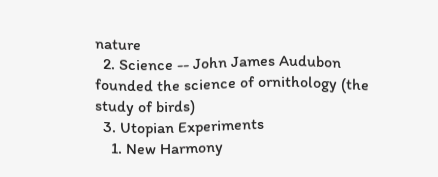nature
  2. Science -- John James Audubon founded the science of ornithology (the study of birds)
  3. Utopian Experiments
    1. New Harmony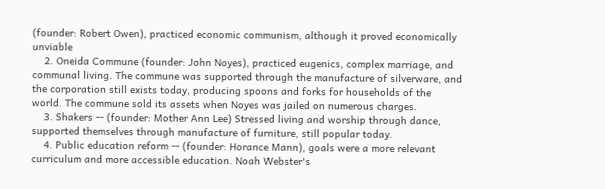(founder: Robert Owen), practiced economic communism, although it proved economically unviable
    2. Oneida Commune (founder: John Noyes), practiced eugenics, complex marriage, and communal living. The commune was supported through the manufacture of silverware, and the corporation still exists today, producing spoons and forks for households of the world. The commune sold its assets when Noyes was jailed on numerous charges.
    3. Shakers -- (founder: Mother Ann Lee) Stressed living and worship through dance, supported themselves through manufacture of furniture, still popular today.
    4. Public education reform -- (founder: Horance Mann), goals were a more relevant curriculum and more accessible education. Noah Webster's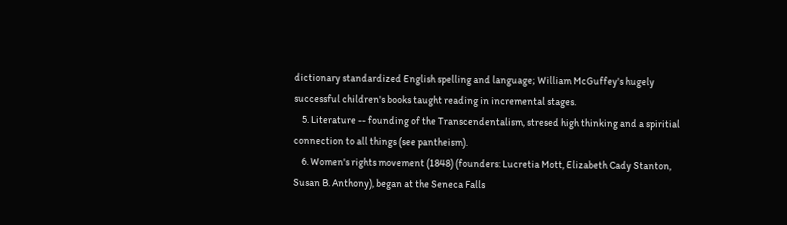dictionary standardized English spelling and language; William McGuffey's hugely successful children's books taught reading in incremental stages.
    5. Literature -- founding of the Transcendentalism, stresed high thinking and a spiritial connection to all things (see pantheism).
    6. Women's rights movement (1848) (founders: Lucretia Mott, Elizabeth Cady Stanton, Susan B. Anthony), began at the Seneca Falls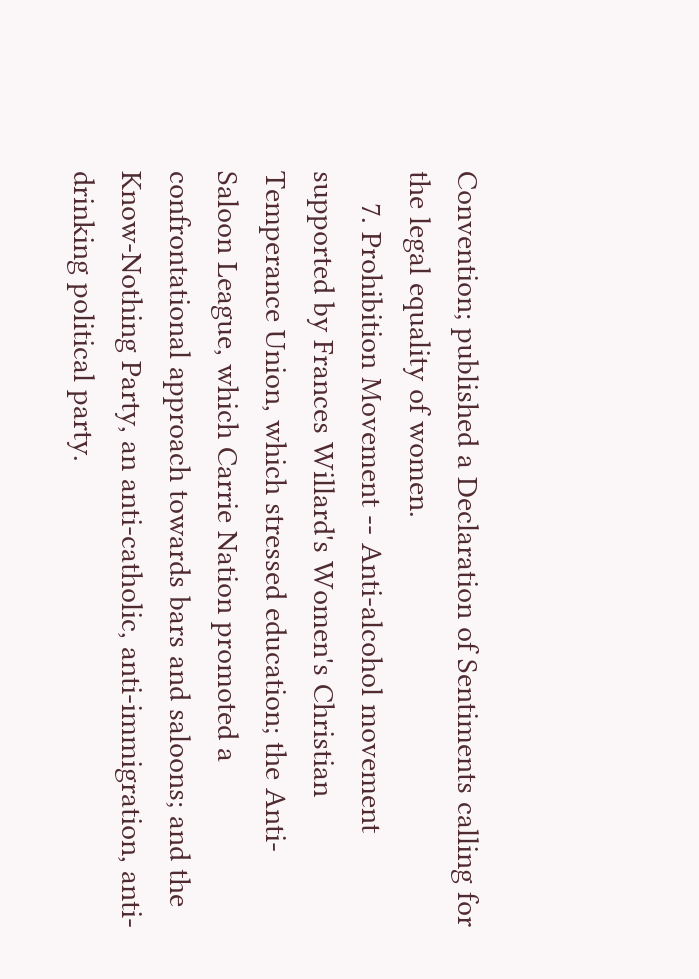Convention; published a Declaration of Sentiments calling for the legal equality of women.
    7. Prohibition Movement -- Anti-alcohol movement supported by Frances Willard's Women's Christian Temperance Union, which stressed education; the Anti-Saloon League, which Carrie Nation promoted a confrontational approach towards bars and saloons; and the Know-Nothing Party, an anti-catholic, anti-immigration, anti-drinking political party.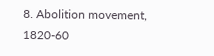8. Abolition movement, 1820-60